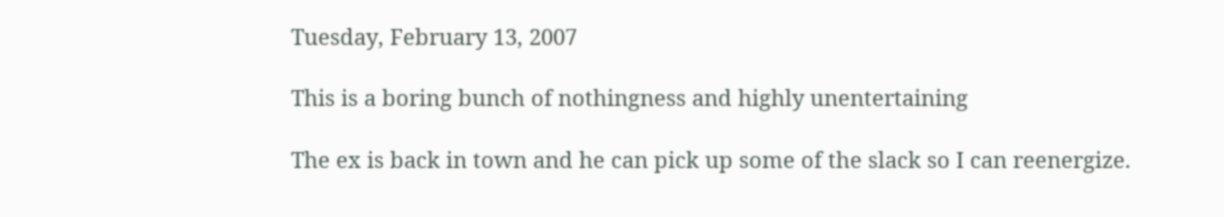Tuesday, February 13, 2007

This is a boring bunch of nothingness and highly unentertaining

The ex is back in town and he can pick up some of the slack so I can reenergize.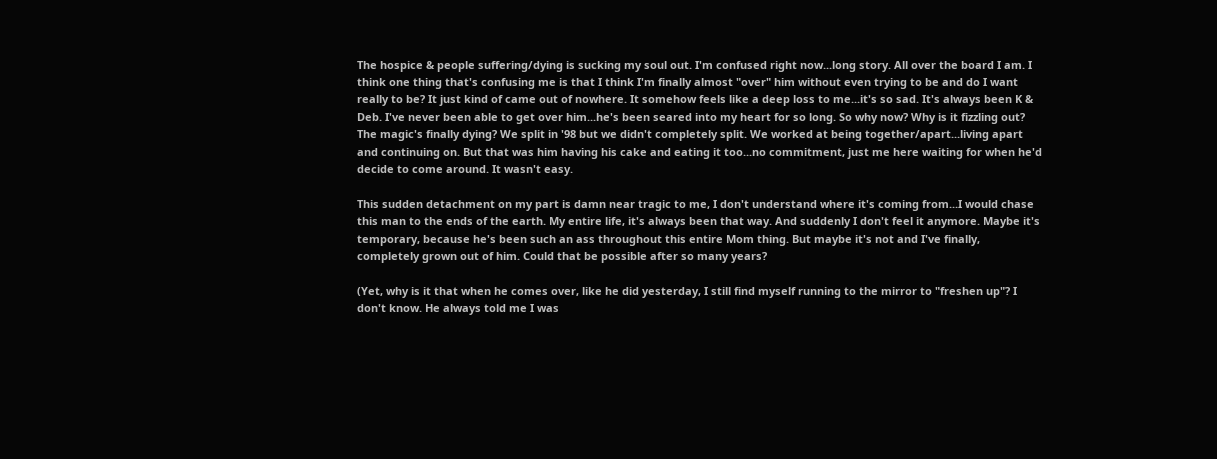The hospice & people suffering/dying is sucking my soul out. I'm confused right now...long story. All over the board I am. I think one thing that's confusing me is that I think I'm finally almost "over" him without even trying to be and do I want really to be? It just kind of came out of nowhere. It somehow feels like a deep loss to me...it's so sad. It's always been K & Deb. I've never been able to get over him...he's been seared into my heart for so long. So why now? Why is it fizzling out? The magic's finally dying? We split in '98 but we didn't completely split. We worked at being together/apart...living apart and continuing on. But that was him having his cake and eating it too...no commitment, just me here waiting for when he'd decide to come around. It wasn't easy.

This sudden detachment on my part is damn near tragic to me, I don't understand where it's coming from...I would chase this man to the ends of the earth. My entire life, it's always been that way. And suddenly I don't feel it anymore. Maybe it's temporary, because he's been such an ass throughout this entire Mom thing. But maybe it's not and I've finally, completely grown out of him. Could that be possible after so many years?

(Yet, why is it that when he comes over, like he did yesterday, I still find myself running to the mirror to "freshen up"? I don't know. He always told me I was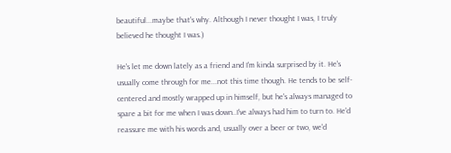beautiful...maybe that's why. Although I never thought I was, I truly believed he thought I was.)

He's let me down lately as a friend and I'm kinda surprised by it. He's usually come through for me...not this time though. He tends to be self-centered and mostly wrapped up in himself, but he's always managed to spare a bit for me when I was down..I've always had him to turn to. He'd reassure me with his words and, usually over a beer or two, we'd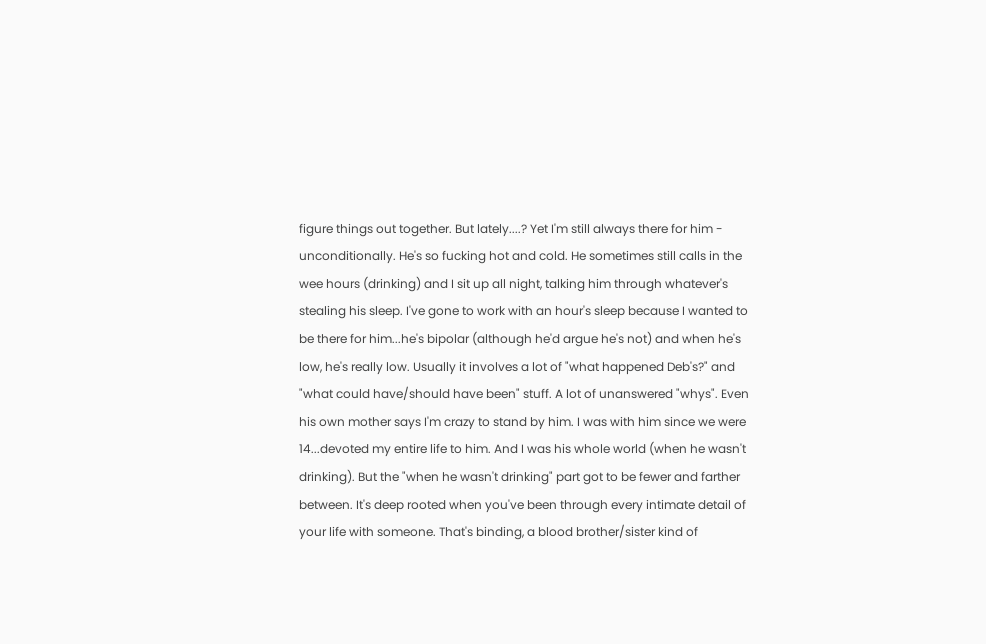figure things out together. But lately....? Yet I'm still always there for him - unconditionally. He's so fucking hot and cold. He sometimes still calls in the wee hours (drinking) and I sit up all night, talking him through whatever's stealing his sleep. I've gone to work with an hour's sleep because I wanted to be there for him...he's bipolar (although he'd argue he's not) and when he's low, he's really low. Usually it involves a lot of "what happened Deb's?" and "what could have/should have been" stuff. A lot of unanswered "whys". Even his own mother says I'm crazy to stand by him. I was with him since we were 14...devoted my entire life to him. And I was his whole world (when he wasn't drinking). But the "when he wasn't drinking" part got to be fewer and farther between. It's deep rooted when you've been through every intimate detail of your life with someone. That's binding, a blood brother/sister kind of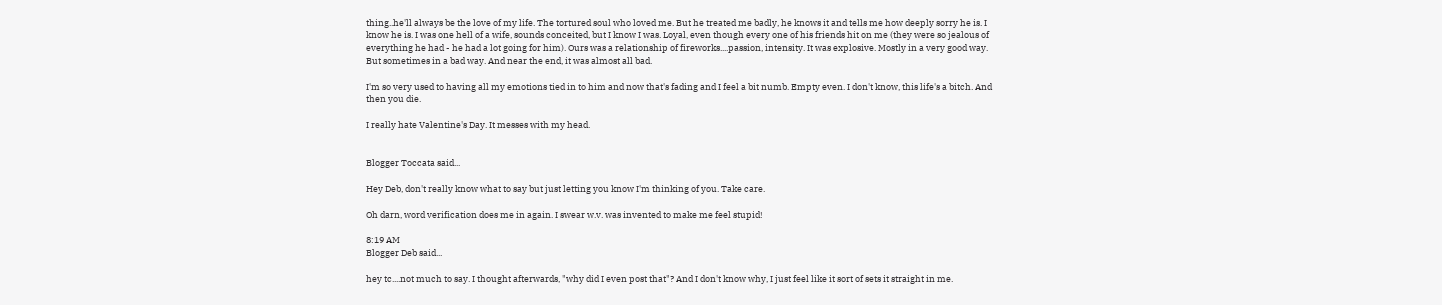thing..he'll always be the love of my life. The tortured soul who loved me. But he treated me badly, he knows it and tells me how deeply sorry he is. I know he is. I was one hell of a wife, sounds conceited, but I know I was. Loyal, even though every one of his friends hit on me (they were so jealous of everything he had - he had a lot going for him). Ours was a relationship of fireworks....passion, intensity. It was explosive. Mostly in a very good way. But sometimes in a bad way. And near the end, it was almost all bad.

I'm so very used to having all my emotions tied in to him and now that's fading and I feel a bit numb. Empty even. I don't know, this life's a bitch. And then you die.

I really hate Valentine's Day. It messes with my head.


Blogger Toccata said...

Hey Deb, don't really know what to say but just letting you know I'm thinking of you. Take care.

Oh darn, word verification does me in again. I swear w.v. was invented to make me feel stupid!

8:19 AM
Blogger Deb said...

hey tc....not much to say. I thought afterwards, "why did I even post that"? And I don't know why, I just feel like it sort of sets it straight in me.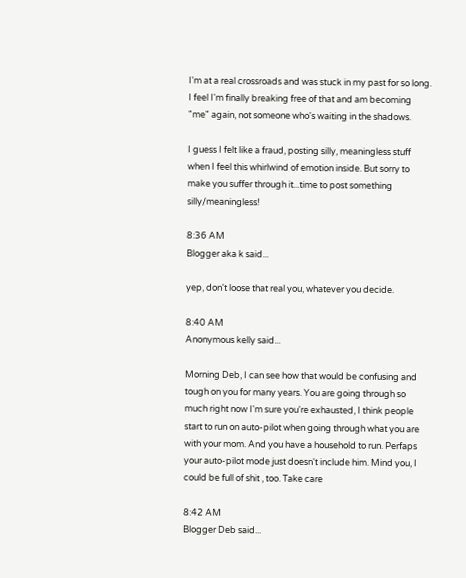I'm at a real crossroads and was stuck in my past for so long. I feel I'm finally breaking free of that and am becoming "me" again, not someone who's waiting in the shadows.

I guess I felt like a fraud, posting silly, meaningless stuff when I feel this whirlwind of emotion inside. But sorry to make you suffer through it...time to post something silly/meaningless!

8:36 AM
Blogger aka k said...

yep, don't loose that real you, whatever you decide.

8:40 AM
Anonymous kelly said...

Morning Deb, I can see how that would be confusing and tough on you for many years. You are going through so much right now I'm sure you're exhausted, I think people start to run on auto-pilot when going through what you are with your mom. And you have a household to run. Perfaps your auto-pilot mode just doesn't include him. Mind you, I could be full of shit , too. Take care

8:42 AM
Blogger Deb said...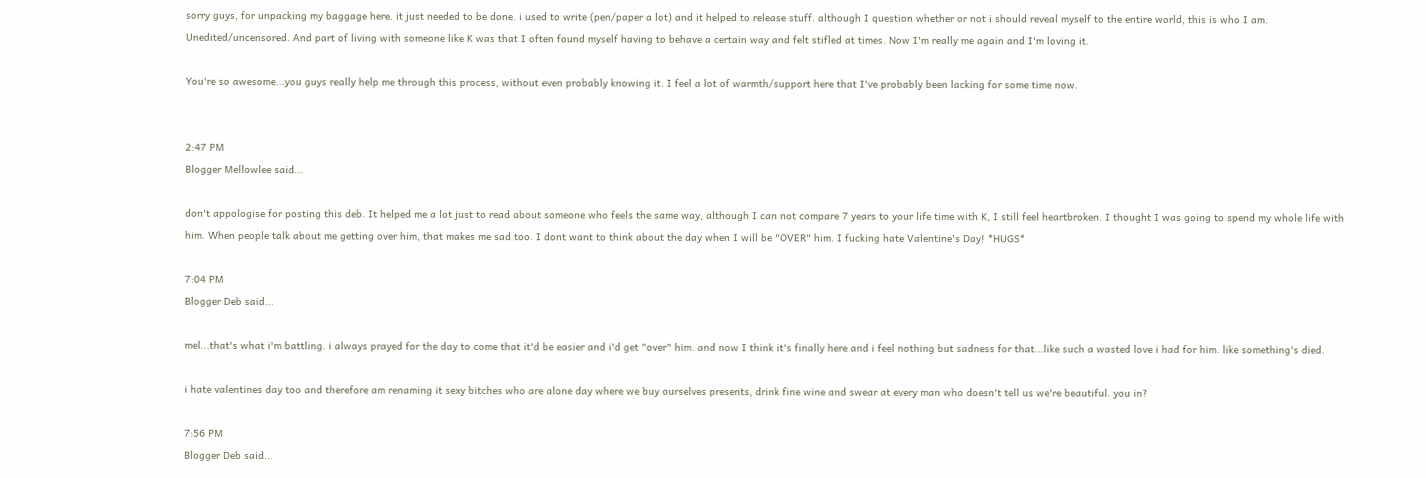sorry guys, for unpacking my baggage here. it just needed to be done. i used to write (pen/paper a lot) and it helped to release stuff. although I question whether or not i should reveal myself to the entire world, this is who I am. Unedited/uncensored. And part of living with someone like K was that I often found myself having to behave a certain way and felt stifled at times. Now I'm really me again and I'm loving it.

You're so awesome...you guys really help me through this process, without even probably knowing it. I feel a lot of warmth/support here that I've probably been lacking for some time now.


2:47 PM
Blogger Mellowlee said...

don't appologise for posting this deb. It helped me a lot just to read about someone who feels the same way, although I can not compare 7 years to your life time with K, I still feel heartbroken. I thought I was going to spend my whole life with him. When people talk about me getting over him, that makes me sad too. I dont want to think about the day when I will be "OVER" him. I fucking hate Valentine's Day! *HUGS*

7:04 PM
Blogger Deb said...

mel...that's what i'm battling. i always prayed for the day to come that it'd be easier and i'd get "over" him. and now I think it's finally here and i feel nothing but sadness for that...like such a wasted love i had for him. like something's died.

i hate valentines day too and therefore am renaming it sexy bitches who are alone day where we buy ourselves presents, drink fine wine and swear at every man who doesn't tell us we're beautiful. you in?

7:56 PM
Blogger Deb said...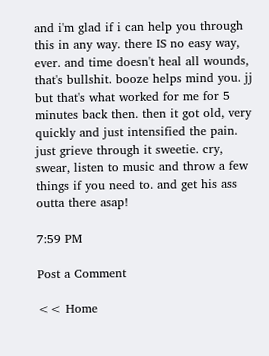and i'm glad if i can help you through this in any way. there IS no easy way, ever. and time doesn't heal all wounds, that's bullshit. booze helps mind you. jj but that's what worked for me for 5 minutes back then. then it got old, very quickly and just intensified the pain. just grieve through it sweetie. cry, swear, listen to music and throw a few things if you need to. and get his ass outta there asap!

7:59 PM

Post a Comment

<< Home